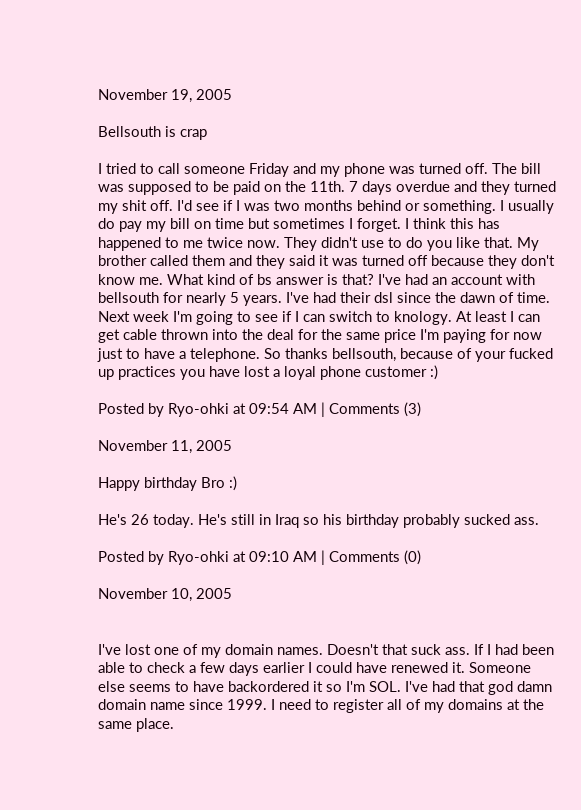November 19, 2005

Bellsouth is crap

I tried to call someone Friday and my phone was turned off. The bill was supposed to be paid on the 11th. 7 days overdue and they turned my shit off. I'd see if I was two months behind or something. I usually do pay my bill on time but sometimes I forget. I think this has happened to me twice now. They didn't use to do you like that. My brother called them and they said it was turned off because they don't know me. What kind of bs answer is that? I've had an account with bellsouth for nearly 5 years. I've had their dsl since the dawn of time. Next week I'm going to see if I can switch to knology. At least I can get cable thrown into the deal for the same price I'm paying for now just to have a telephone. So thanks bellsouth, because of your fucked up practices you have lost a loyal phone customer :)

Posted by Ryo-ohki at 09:54 AM | Comments (3)

November 11, 2005

Happy birthday Bro :)

He's 26 today. He's still in Iraq so his birthday probably sucked ass.

Posted by Ryo-ohki at 09:10 AM | Comments (0)

November 10, 2005


I've lost one of my domain names. Doesn't that suck ass. If I had been able to check a few days earlier I could have renewed it. Someone else seems to have backordered it so I'm SOL. I've had that god damn domain name since 1999. I need to register all of my domains at the same place.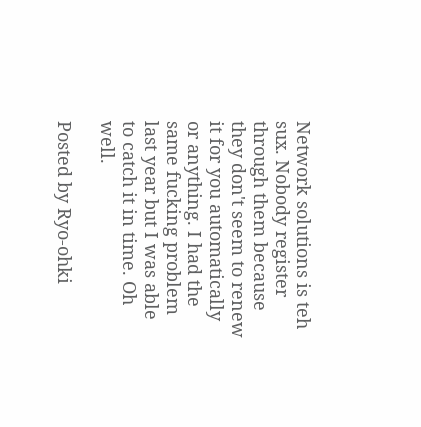Network solutions is teh sux. Nobody register through them because they don't seem to renew it for you automatically or anything. I had the same fucking problem last year but I was able to catch it in time. Oh well.

Posted by Ryo-ohki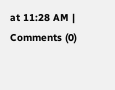at 11:28 AM | Comments (0)